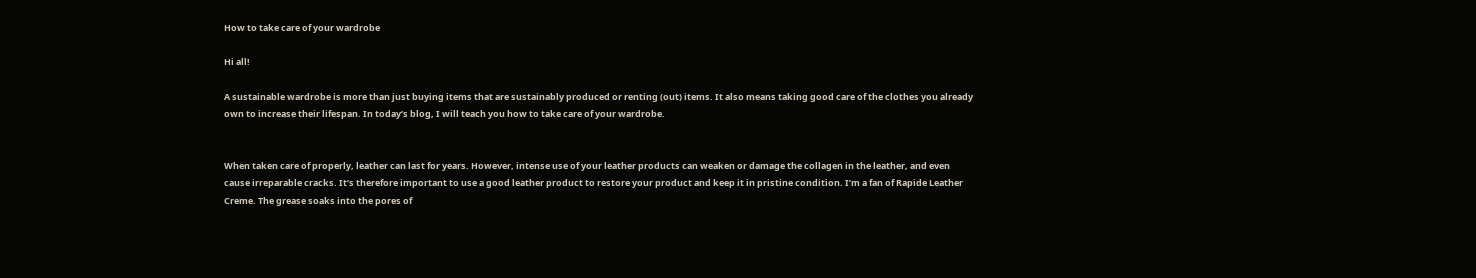How to take care of your wardrobe

Hi all!

A sustainable wardrobe is more than just buying items that are sustainably produced or renting (out) items. It also means taking good care of the clothes you already own to increase their lifespan. In today’s blog, I will teach you how to take care of your wardrobe.


When taken care of properly, leather can last for years. However, intense use of your leather products can weaken or damage the collagen in the leather, and even cause irreparable cracks. It’s therefore important to use a good leather product to restore your product and keep it in pristine condition. I’m a fan of Rapide Leather Creme. The grease soaks into the pores of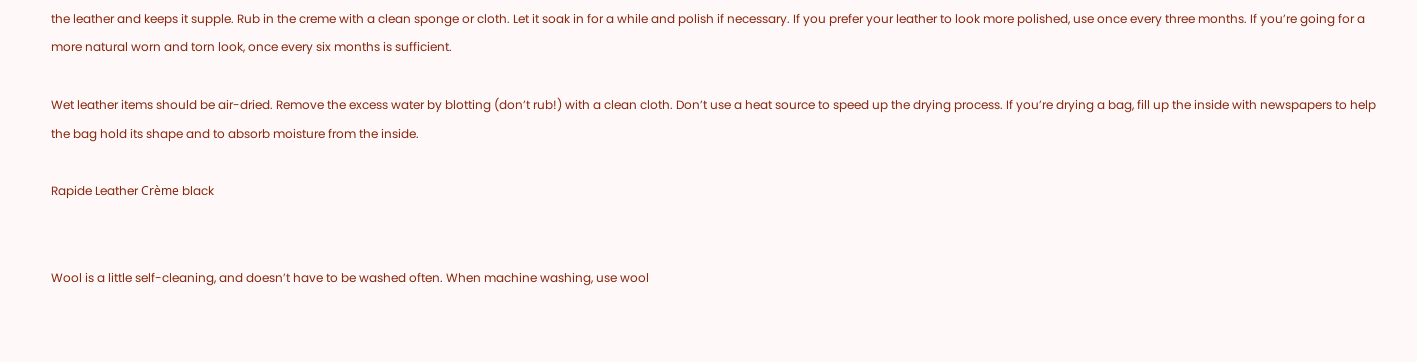the leather and keeps it supple. Rub in the creme with a clean sponge or cloth. Let it soak in for a while and polish if necessary. If you prefer your leather to look more polished, use once every three months. If you’re going for a more natural worn and torn look, once every six months is sufficient.

Wet leather items should be air-dried. Remove the excess water by blotting (don’t rub!) with a clean cloth. Don’t use a heat source to speed up the drying process. If you’re drying a bag, fill up the inside with newspapers to help the bag hold its shape and to absorb moisture from the inside.

Rapide Leather Crème black


Wool is a little self-cleaning, and doesn’t have to be washed often. When machine washing, use wool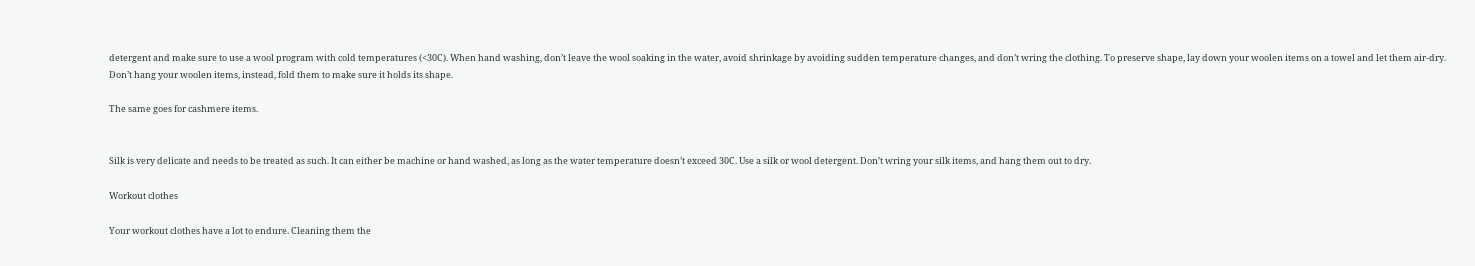detergent and make sure to use a wool program with cold temperatures (<30C). When hand washing, don’t leave the wool soaking in the water, avoid shrinkage by avoiding sudden temperature changes, and don’t wring the clothing. To preserve shape, lay down your woolen items on a towel and let them air-dry. Don’t hang your woolen items, instead, fold them to make sure it holds its shape.

The same goes for cashmere items.


Silk is very delicate and needs to be treated as such. It can either be machine or hand washed, as long as the water temperature doesn’t exceed 30C. Use a silk or wool detergent. Don’t wring your silk items, and hang them out to dry.

Workout clothes

Your workout clothes have a lot to endure. Cleaning them the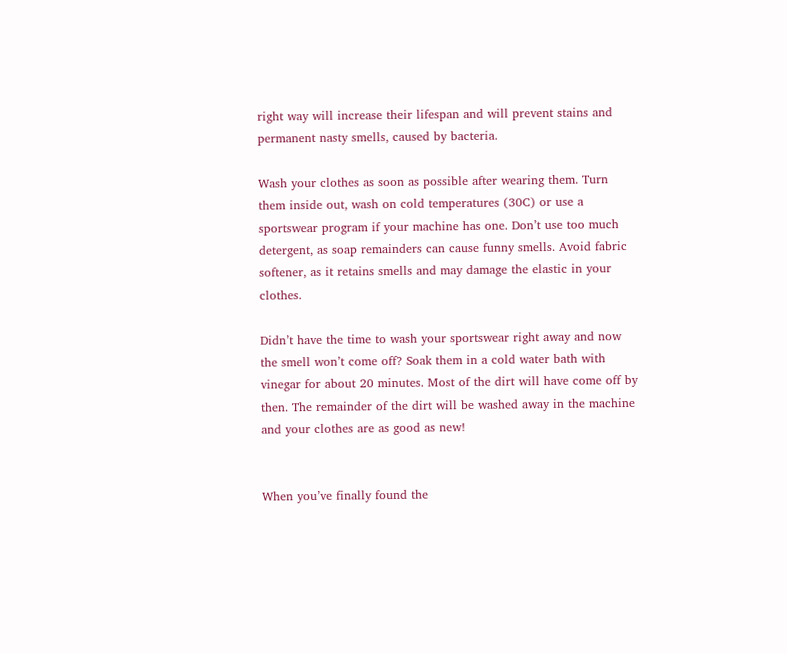right way will increase their lifespan and will prevent stains and permanent nasty smells, caused by bacteria.

Wash your clothes as soon as possible after wearing them. Turn them inside out, wash on cold temperatures (30C) or use a sportswear program if your machine has one. Don’t use too much detergent, as soap remainders can cause funny smells. Avoid fabric softener, as it retains smells and may damage the elastic in your clothes.

Didn’t have the time to wash your sportswear right away and now the smell won’t come off? Soak them in a cold water bath with vinegar for about 20 minutes. Most of the dirt will have come off by then. The remainder of the dirt will be washed away in the machine and your clothes are as good as new!


When you’ve finally found the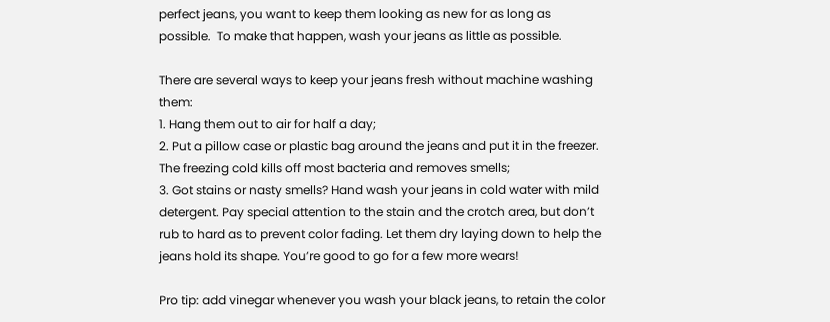perfect jeans, you want to keep them looking as new for as long as possible.  To make that happen, wash your jeans as little as possible.

There are several ways to keep your jeans fresh without machine washing them:
1. Hang them out to air for half a day;
2. Put a pillow case or plastic bag around the jeans and put it in the freezer. The freezing cold kills off most bacteria and removes smells;
3. Got stains or nasty smells? Hand wash your jeans in cold water with mild detergent. Pay special attention to the stain and the crotch area, but don’t rub to hard as to prevent color fading. Let them dry laying down to help the jeans hold its shape. You’re good to go for a few more wears!

Pro tip: add vinegar whenever you wash your black jeans, to retain the color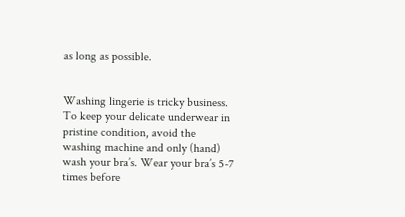as long as possible.


Washing lingerie is tricky business. To keep your delicate underwear in pristine condition, avoid the washing machine and only (hand) wash your bra’s. Wear your bra’s 5-7 times before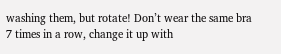washing them, but rotate! Don’t wear the same bra 7 times in a row, change it up with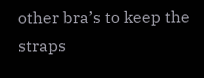other bra’s to keep the straps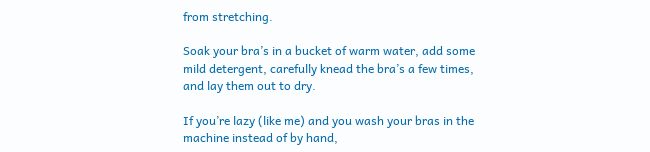from stretching.

Soak your bra’s in a bucket of warm water, add some mild detergent, carefully knead the bra’s a few times, and lay them out to dry.

If you’re lazy (like me) and you wash your bras in the machine instead of by hand,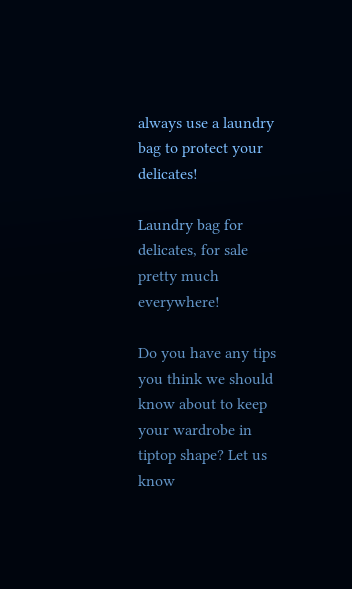always use a laundry bag to protect your delicates!

Laundry bag for delicates, for sale pretty much everywhere!

Do you have any tips you think we should know about to keep your wardrobe in tiptop shape? Let us know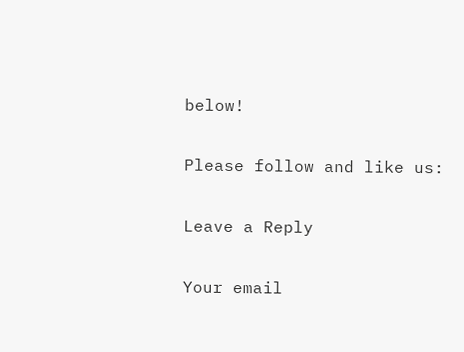below!

Please follow and like us:

Leave a Reply

Your email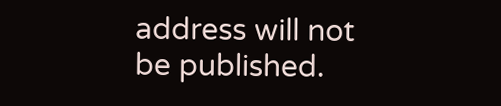address will not be published.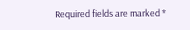Required fields are marked *